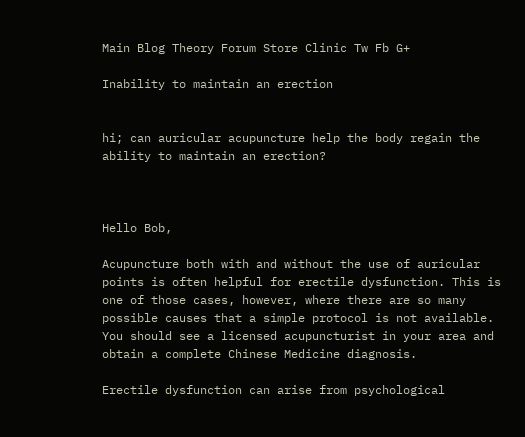Main Blog Theory Forum Store Clinic Tw Fb G+

Inability to maintain an erection


hi; can auricular acupuncture help the body regain the ability to maintain an erection?



Hello Bob,

Acupuncture both with and without the use of auricular points is often helpful for erectile dysfunction. This is one of those cases, however, where there are so many possible causes that a simple protocol is not available. You should see a licensed acupuncturist in your area and obtain a complete Chinese Medicine diagnosis.

Erectile dysfunction can arise from psychological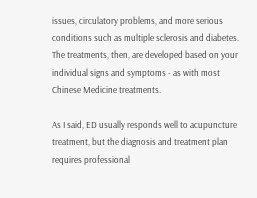issues, circulatory problems, and more serious conditions such as multiple sclerosis and diabetes. The treatments, then, are developed based on your individual signs and symptoms - as with most Chinese Medicine treatments.

As I said, ED usually responds well to acupuncture treatment, but the diagnosis and treatment plan requires professional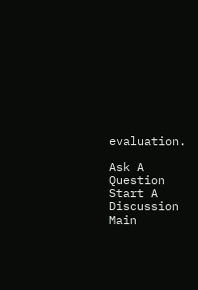evaluation.

Ask A Question Start A Discussion
Main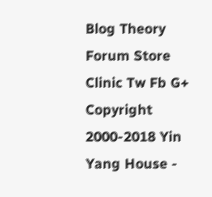Blog Theory Forum Store Clinic Tw Fb G+
Copyright 2000-2018 Yin Yang House -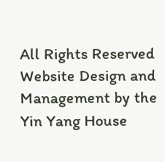All Rights Reserved
Website Design and Management by the Yin Yang House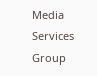Media Services Group